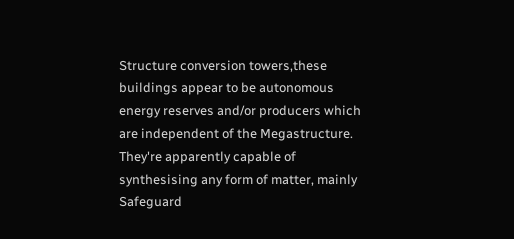Structure conversion towers,these buildings appear to be autonomous energy reserves and/or producers which are independent of the Megastructure. They're apparently capable of synthesising any form of matter, mainly Safeguard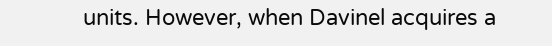units. However, when Davinel acquires a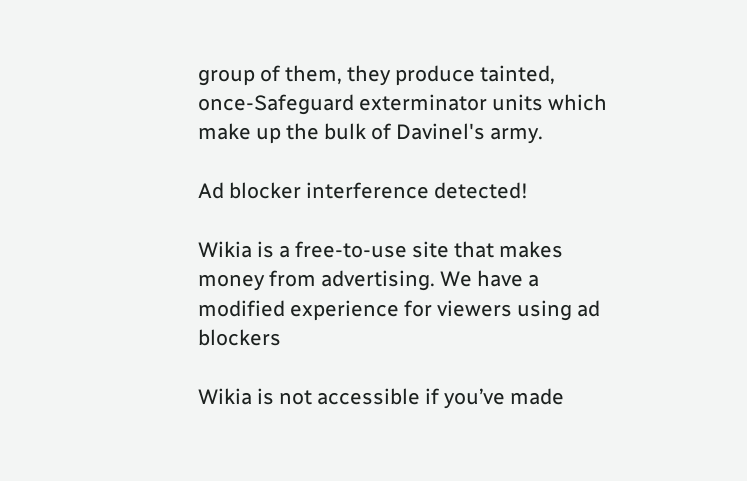group of them, they produce tainted, once-Safeguard exterminator units which make up the bulk of Davinel's army.

Ad blocker interference detected!

Wikia is a free-to-use site that makes money from advertising. We have a modified experience for viewers using ad blockers

Wikia is not accessible if you’ve made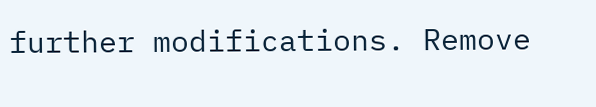further modifications. Remove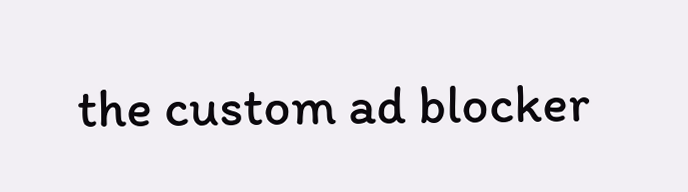the custom ad blocker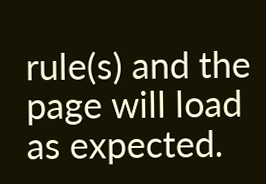rule(s) and the page will load as expected.